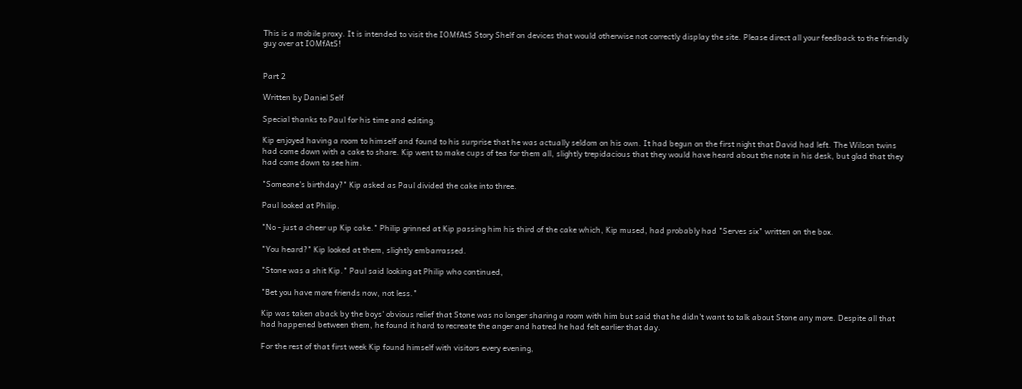This is a mobile proxy. It is intended to visit the IOMfAtS Story Shelf on devices that would otherwise not correctly display the site. Please direct all your feedback to the friendly guy over at IOMfAtS!


Part 2

Written by Daniel Self

Special thanks to Paul for his time and editing.

Kip enjoyed having a room to himself and found to his surprise that he was actually seldom on his own. It had begun on the first night that David had left. The Wilson twins had come down with a cake to share. Kip went to make cups of tea for them all, slightly trepidacious that they would have heard about the note in his desk, but glad that they had come down to see him.

"Someone's birthday?" Kip asked as Paul divided the cake into three.

Paul looked at Philip.

"No - just a cheer up Kip cake." Philip grinned at Kip passing him his third of the cake which, Kip mused, had probably had "Serves six" written on the box.

"You heard?" Kip looked at them, slightly embarrassed.

"Stone was a shit Kip." Paul said looking at Philip who continued,

"Bet you have more friends now, not less."

Kip was taken aback by the boys' obvious relief that Stone was no longer sharing a room with him but said that he didn't want to talk about Stone any more. Despite all that had happened between them, he found it hard to recreate the anger and hatred he had felt earlier that day.

For the rest of that first week Kip found himself with visitors every evening,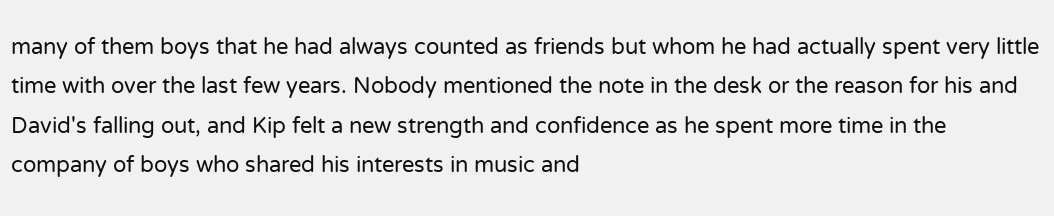many of them boys that he had always counted as friends but whom he had actually spent very little time with over the last few years. Nobody mentioned the note in the desk or the reason for his and David's falling out, and Kip felt a new strength and confidence as he spent more time in the company of boys who shared his interests in music and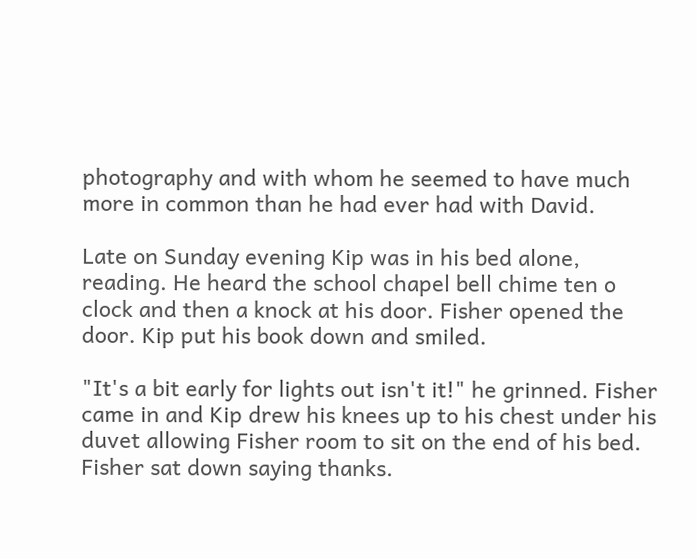photography and with whom he seemed to have much more in common than he had ever had with David.

Late on Sunday evening Kip was in his bed alone, reading. He heard the school chapel bell chime ten o clock and then a knock at his door. Fisher opened the door. Kip put his book down and smiled.

"It's a bit early for lights out isn't it!" he grinned. Fisher came in and Kip drew his knees up to his chest under his duvet allowing Fisher room to sit on the end of his bed. Fisher sat down saying thanks.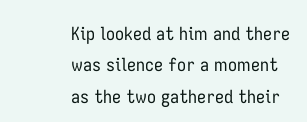Kip looked at him and there was silence for a moment as the two gathered their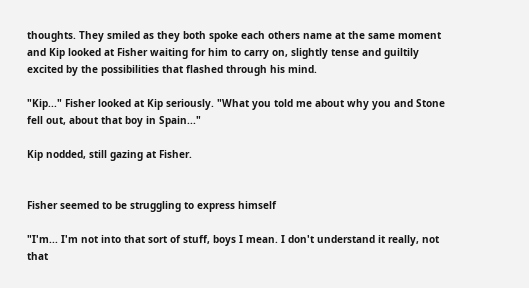thoughts. They smiled as they both spoke each others name at the same moment and Kip looked at Fisher waiting for him to carry on, slightly tense and guiltily excited by the possibilities that flashed through his mind.

"Kip..." Fisher looked at Kip seriously. "What you told me about why you and Stone fell out, about that boy in Spain..."

Kip nodded, still gazing at Fisher.


Fisher seemed to be struggling to express himself

"I'm... I'm not into that sort of stuff, boys I mean. I don't understand it really, not that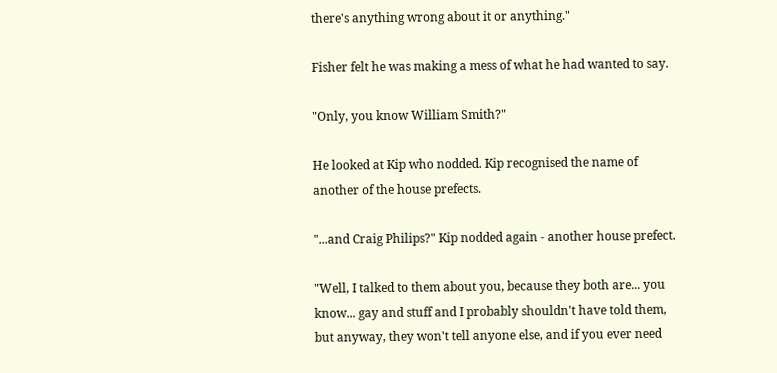there's anything wrong about it or anything."

Fisher felt he was making a mess of what he had wanted to say.

"Only, you know William Smith?"

He looked at Kip who nodded. Kip recognised the name of another of the house prefects.

"...and Craig Philips?" Kip nodded again - another house prefect.

"Well, I talked to them about you, because they both are... you know... gay and stuff and I probably shouldn't have told them, but anyway, they won't tell anyone else, and if you ever need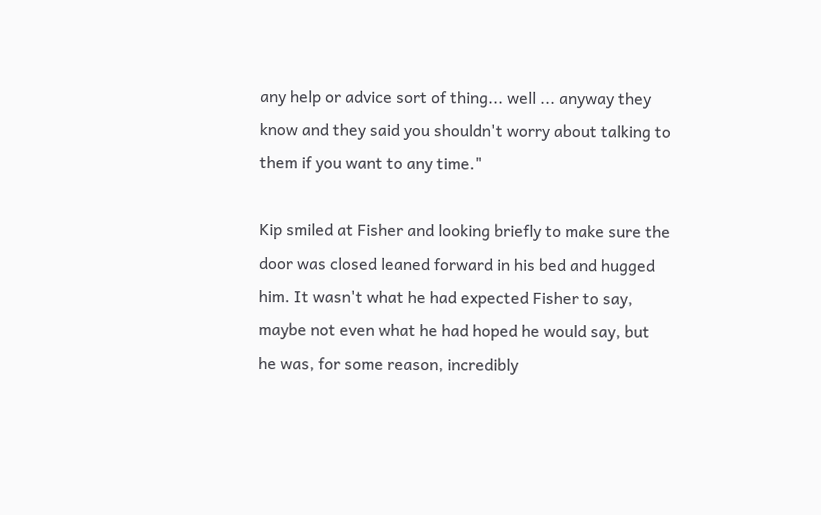any help or advice sort of thing... well ... anyway they know and they said you shouldn't worry about talking to them if you want to any time."

Kip smiled at Fisher and looking briefly to make sure the door was closed leaned forward in his bed and hugged him. It wasn't what he had expected Fisher to say, maybe not even what he had hoped he would say, but he was, for some reason, incredibly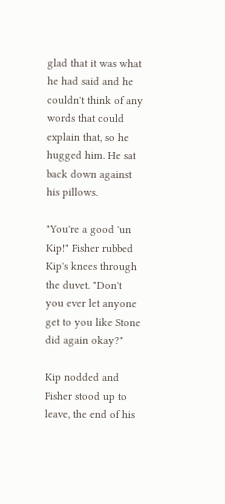glad that it was what he had said and he couldn't think of any words that could explain that, so he hugged him. He sat back down against his pillows.

"You're a good 'un Kip!" Fisher rubbed Kip's knees through the duvet. "Don't you ever let anyone get to you like Stone did again okay?"

Kip nodded and Fisher stood up to leave, the end of his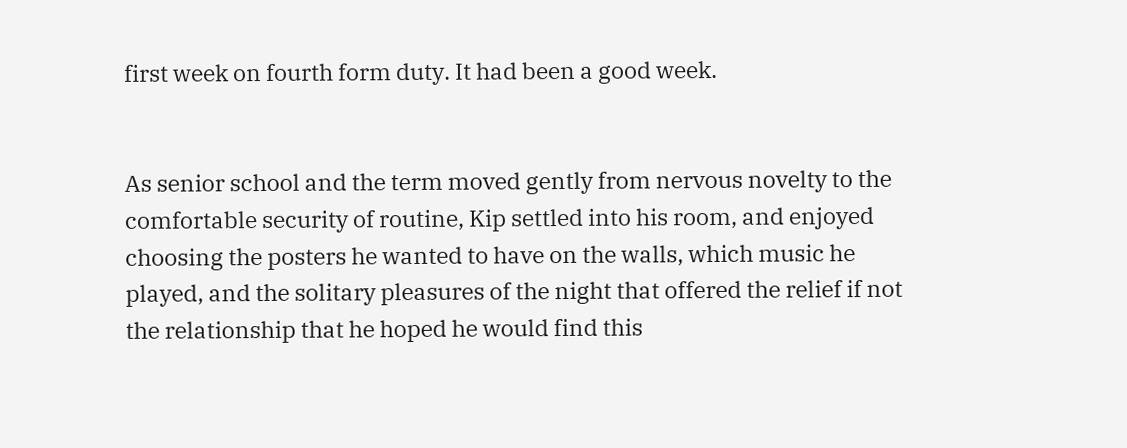first week on fourth form duty. It had been a good week.


As senior school and the term moved gently from nervous novelty to the comfortable security of routine, Kip settled into his room, and enjoyed choosing the posters he wanted to have on the walls, which music he played, and the solitary pleasures of the night that offered the relief if not the relationship that he hoped he would find this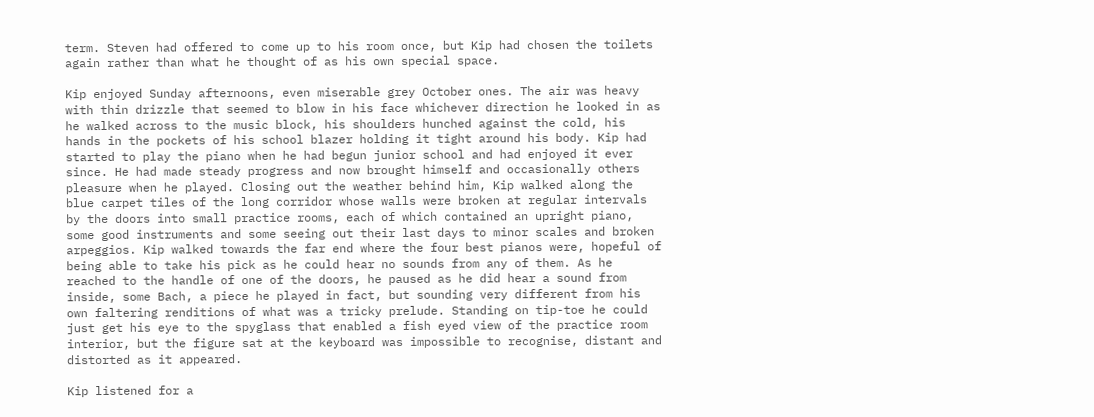term. Steven had offered to come up to his room once, but Kip had chosen the toilets again rather than what he thought of as his own special space.

Kip enjoyed Sunday afternoons, even miserable grey October ones. The air was heavy with thin drizzle that seemed to blow in his face whichever direction he looked in as he walked across to the music block, his shoulders hunched against the cold, his hands in the pockets of his school blazer holding it tight around his body. Kip had started to play the piano when he had begun junior school and had enjoyed it ever since. He had made steady progress and now brought himself and occasionally others pleasure when he played. Closing out the weather behind him, Kip walked along the blue carpet tiles of the long corridor whose walls were broken at regular intervals by the doors into small practice rooms, each of which contained an upright piano, some good instruments and some seeing out their last days to minor scales and broken arpeggios. Kip walked towards the far end where the four best pianos were, hopeful of being able to take his pick as he could hear no sounds from any of them. As he reached to the handle of one of the doors, he paused as he did hear a sound from inside, some Bach, a piece he played in fact, but sounding very different from his own faltering renditions of what was a tricky prelude. Standing on tip-toe he could just get his eye to the spyglass that enabled a fish eyed view of the practice room interior, but the figure sat at the keyboard was impossible to recognise, distant and distorted as it appeared.

Kip listened for a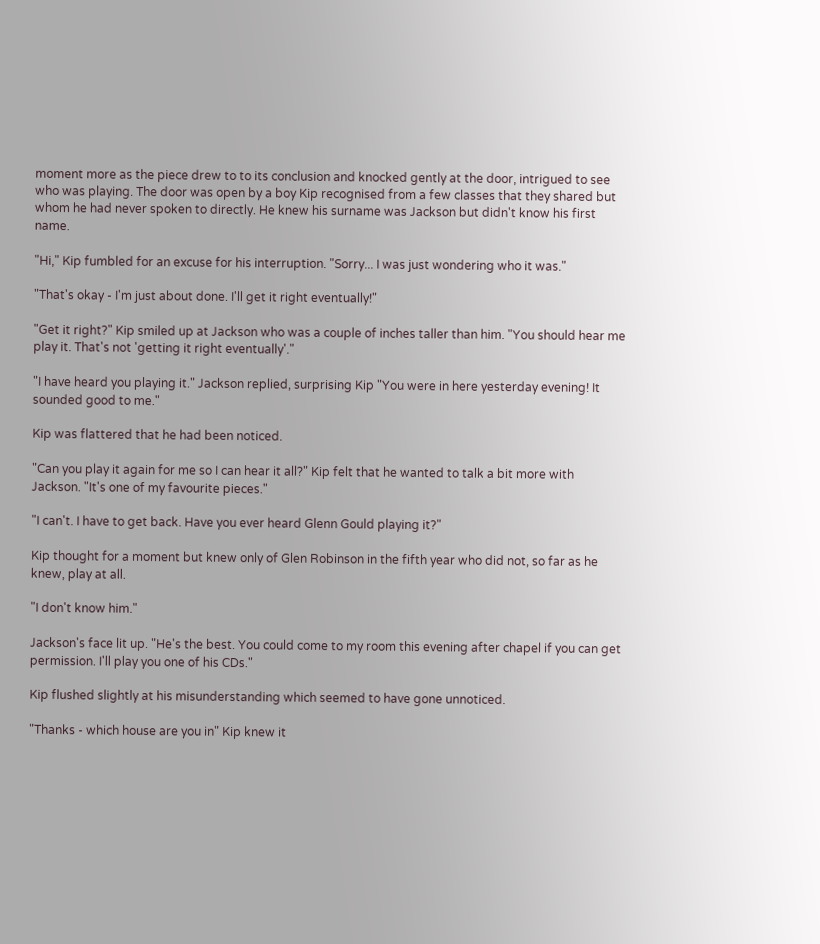moment more as the piece drew to to its conclusion and knocked gently at the door, intrigued to see who was playing. The door was open by a boy Kip recognised from a few classes that they shared but whom he had never spoken to directly. He knew his surname was Jackson but didn't know his first name.

"Hi," Kip fumbled for an excuse for his interruption. "Sorry... I was just wondering who it was."

"That's okay - I'm just about done. I'll get it right eventually!"

"Get it right?" Kip smiled up at Jackson who was a couple of inches taller than him. "You should hear me play it. That's not 'getting it right eventually'."

"I have heard you playing it." Jackson replied, surprising Kip "You were in here yesterday evening! It sounded good to me."

Kip was flattered that he had been noticed.

"Can you play it again for me so I can hear it all?" Kip felt that he wanted to talk a bit more with Jackson. "It's one of my favourite pieces."

"I can't. I have to get back. Have you ever heard Glenn Gould playing it?"

Kip thought for a moment but knew only of Glen Robinson in the fifth year who did not, so far as he knew, play at all.

"I don't know him."

Jackson's face lit up. "He's the best. You could come to my room this evening after chapel if you can get permission. I'll play you one of his CDs."

Kip flushed slightly at his misunderstanding which seemed to have gone unnoticed.

"Thanks - which house are you in" Kip knew it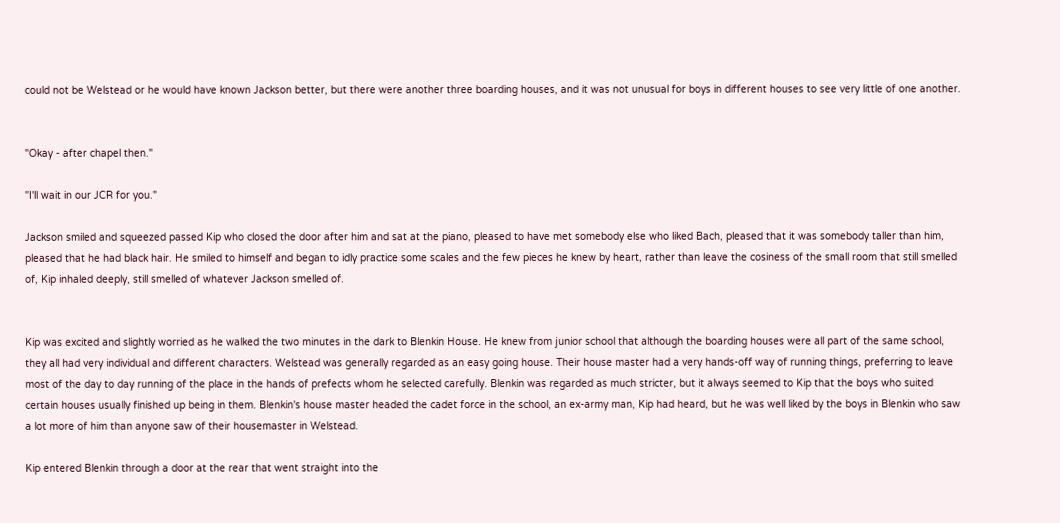could not be Welstead or he would have known Jackson better, but there were another three boarding houses, and it was not unusual for boys in different houses to see very little of one another.


"Okay - after chapel then."

"I'll wait in our JCR for you."

Jackson smiled and squeezed passed Kip who closed the door after him and sat at the piano, pleased to have met somebody else who liked Bach, pleased that it was somebody taller than him, pleased that he had black hair. He smiled to himself and began to idly practice some scales and the few pieces he knew by heart, rather than leave the cosiness of the small room that still smelled of, Kip inhaled deeply, still smelled of whatever Jackson smelled of.


Kip was excited and slightly worried as he walked the two minutes in the dark to Blenkin House. He knew from junior school that although the boarding houses were all part of the same school, they all had very individual and different characters. Welstead was generally regarded as an easy going house. Their house master had a very hands-off way of running things, preferring to leave most of the day to day running of the place in the hands of prefects whom he selected carefully. Blenkin was regarded as much stricter, but it always seemed to Kip that the boys who suited certain houses usually finished up being in them. Blenkin's house master headed the cadet force in the school, an ex-army man, Kip had heard, but he was well liked by the boys in Blenkin who saw a lot more of him than anyone saw of their housemaster in Welstead.

Kip entered Blenkin through a door at the rear that went straight into the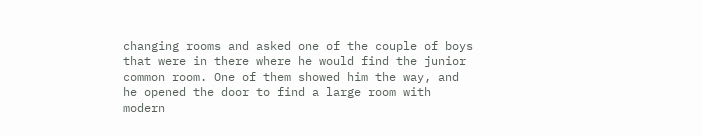changing rooms and asked one of the couple of boys that were in there where he would find the junior common room. One of them showed him the way, and he opened the door to find a large room with modern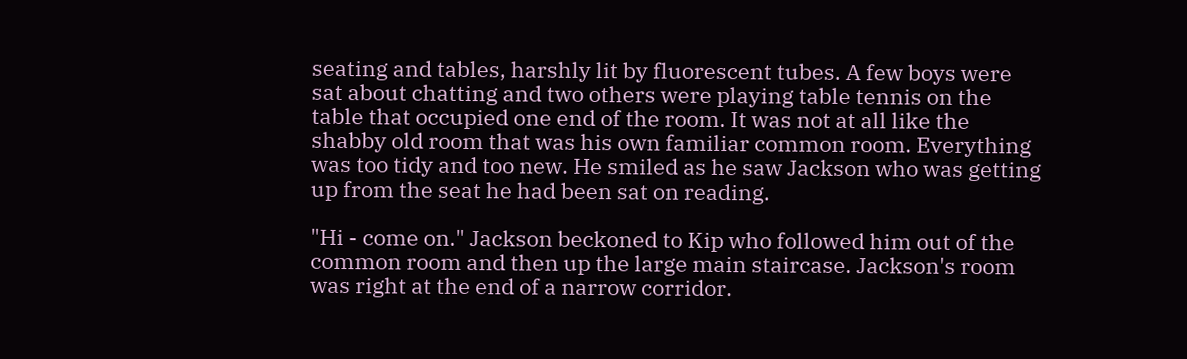seating and tables, harshly lit by fluorescent tubes. A few boys were sat about chatting and two others were playing table tennis on the table that occupied one end of the room. It was not at all like the shabby old room that was his own familiar common room. Everything was too tidy and too new. He smiled as he saw Jackson who was getting up from the seat he had been sat on reading.

"Hi - come on." Jackson beckoned to Kip who followed him out of the common room and then up the large main staircase. Jackson's room was right at the end of a narrow corridor.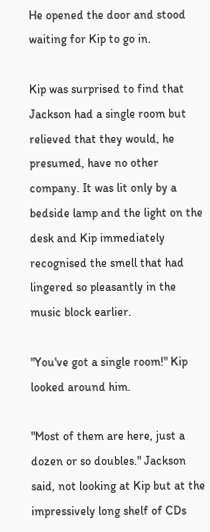He opened the door and stood waiting for Kip to go in.

Kip was surprised to find that Jackson had a single room but relieved that they would, he presumed, have no other company. It was lit only by a bedside lamp and the light on the desk and Kip immediately recognised the smell that had lingered so pleasantly in the music block earlier.

"You've got a single room!" Kip looked around him.

"Most of them are here, just a dozen or so doubles." Jackson said, not looking at Kip but at the impressively long shelf of CDs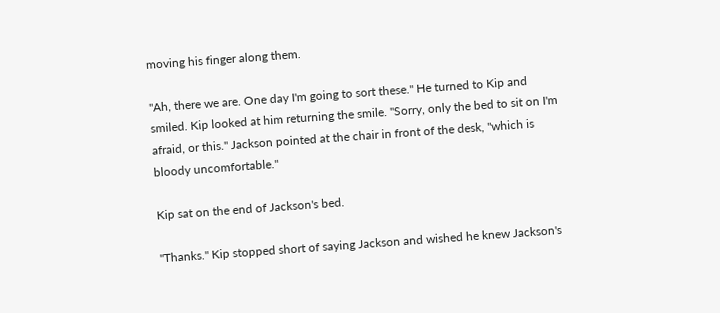moving his finger along them.

"Ah, there we are. One day I'm going to sort these." He turned to Kip and smiled. Kip looked at him returning the smile. "Sorry, only the bed to sit on I'm afraid, or this." Jackson pointed at the chair in front of the desk, "which is bloody uncomfortable."

Kip sat on the end of Jackson's bed.

"Thanks." Kip stopped short of saying Jackson and wished he knew Jackson's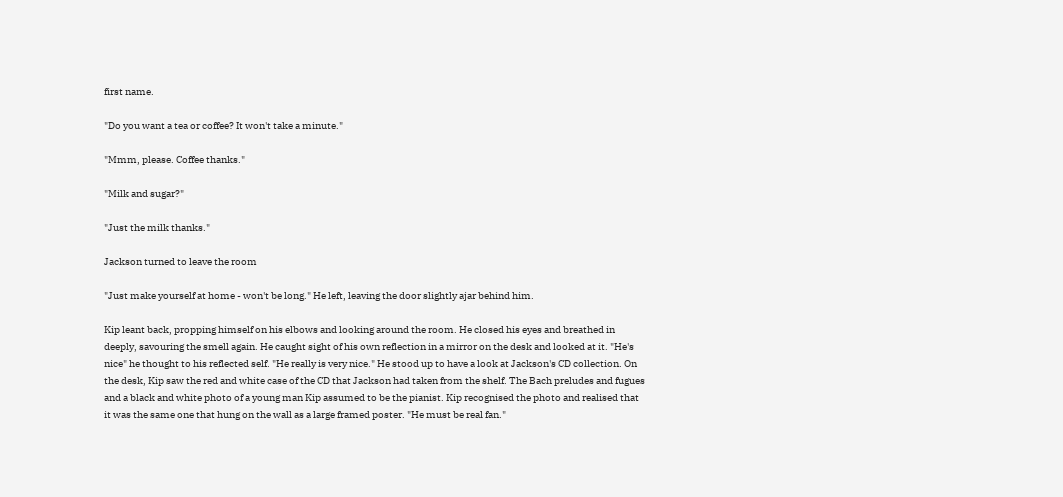first name.

"Do you want a tea or coffee? It won't take a minute."

"Mmm, please. Coffee thanks."

"Milk and sugar?"

"Just the milk thanks."

Jackson turned to leave the room

"Just make yourself at home - won't be long." He left, leaving the door slightly ajar behind him.

Kip leant back, propping himself on his elbows and looking around the room. He closed his eyes and breathed in deeply, savouring the smell again. He caught sight of his own reflection in a mirror on the desk and looked at it. "He's nice" he thought to his reflected self. "He really is very nice." He stood up to have a look at Jackson's CD collection. On the desk, Kip saw the red and white case of the CD that Jackson had taken from the shelf. The Bach preludes and fugues and a black and white photo of a young man Kip assumed to be the pianist. Kip recognised the photo and realised that it was the same one that hung on the wall as a large framed poster. "He must be real fan."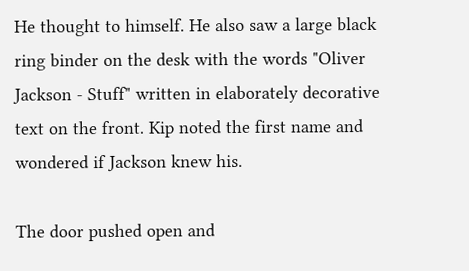He thought to himself. He also saw a large black ring binder on the desk with the words "Oliver Jackson - Stuff" written in elaborately decorative text on the front. Kip noted the first name and wondered if Jackson knew his.

The door pushed open and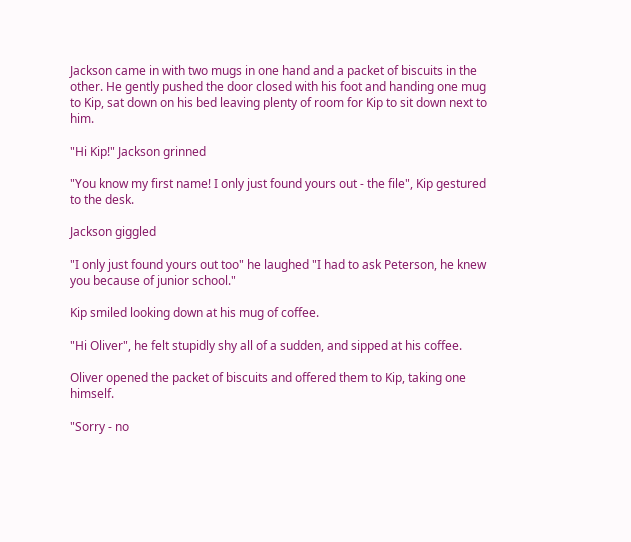Jackson came in with two mugs in one hand and a packet of biscuits in the other. He gently pushed the door closed with his foot and handing one mug to Kip, sat down on his bed leaving plenty of room for Kip to sit down next to him.

"Hi Kip!" Jackson grinned

"You know my first name! I only just found yours out - the file", Kip gestured to the desk.

Jackson giggled

"I only just found yours out too" he laughed "I had to ask Peterson, he knew you because of junior school."

Kip smiled looking down at his mug of coffee.

"Hi Oliver", he felt stupidly shy all of a sudden, and sipped at his coffee.

Oliver opened the packet of biscuits and offered them to Kip, taking one himself.

"Sorry - no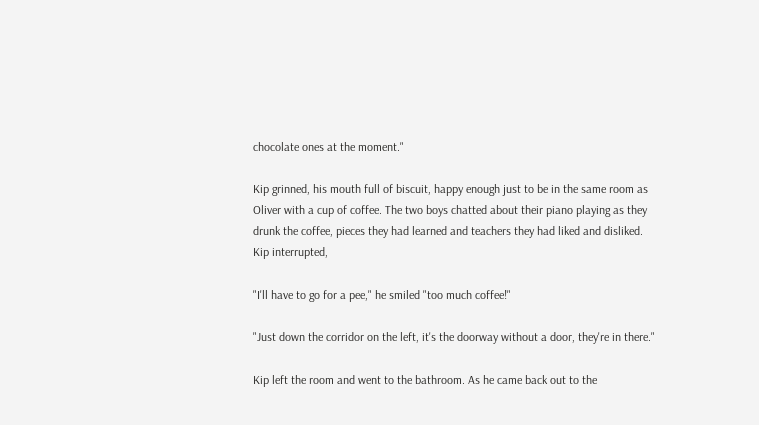chocolate ones at the moment."

Kip grinned, his mouth full of biscuit, happy enough just to be in the same room as Oliver with a cup of coffee. The two boys chatted about their piano playing as they drunk the coffee, pieces they had learned and teachers they had liked and disliked. Kip interrupted,

"I'll have to go for a pee," he smiled "too much coffee!"

"Just down the corridor on the left, it's the doorway without a door, they're in there."

Kip left the room and went to the bathroom. As he came back out to the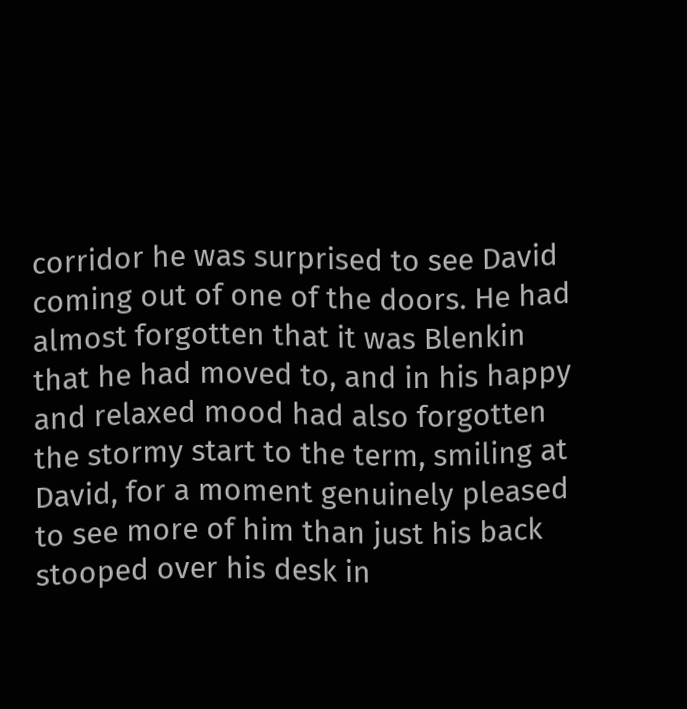corridor he was surprised to see David coming out of one of the doors. He had almost forgotten that it was Blenkin that he had moved to, and in his happy and relaxed mood had also forgotten the stormy start to the term, smiling at David, for a moment genuinely pleased to see more of him than just his back stooped over his desk in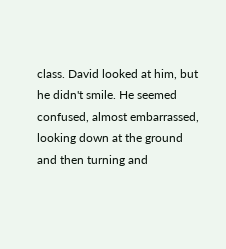class. David looked at him, but he didn't smile. He seemed confused, almost embarrassed, looking down at the ground and then turning and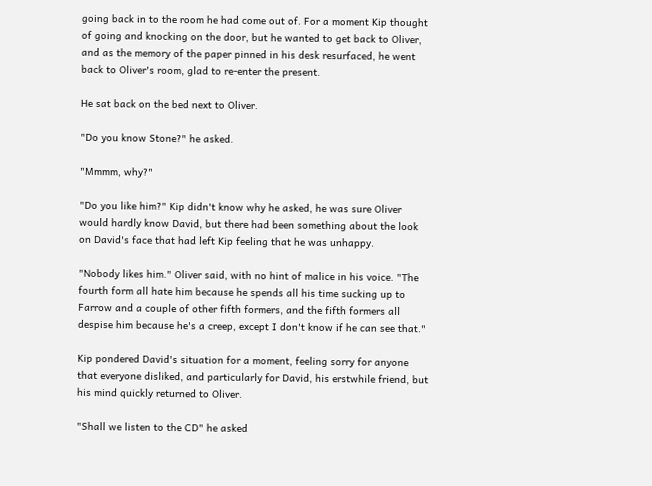going back in to the room he had come out of. For a moment Kip thought of going and knocking on the door, but he wanted to get back to Oliver, and as the memory of the paper pinned in his desk resurfaced, he went back to Oliver's room, glad to re-enter the present.

He sat back on the bed next to Oliver.

"Do you know Stone?" he asked.

"Mmmm, why?"

"Do you like him?" Kip didn't know why he asked, he was sure Oliver would hardly know David, but there had been something about the look on David's face that had left Kip feeling that he was unhappy.

"Nobody likes him." Oliver said, with no hint of malice in his voice. "The fourth form all hate him because he spends all his time sucking up to Farrow and a couple of other fifth formers, and the fifth formers all despise him because he's a creep, except I don't know if he can see that."

Kip pondered David's situation for a moment, feeling sorry for anyone that everyone disliked, and particularly for David, his erstwhile friend, but his mind quickly returned to Oliver.

"Shall we listen to the CD" he asked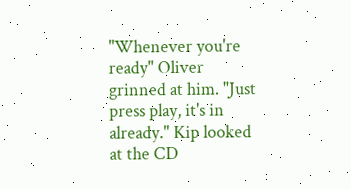"Whenever you're ready" Oliver grinned at him. "Just press play, it's in already." Kip looked at the CD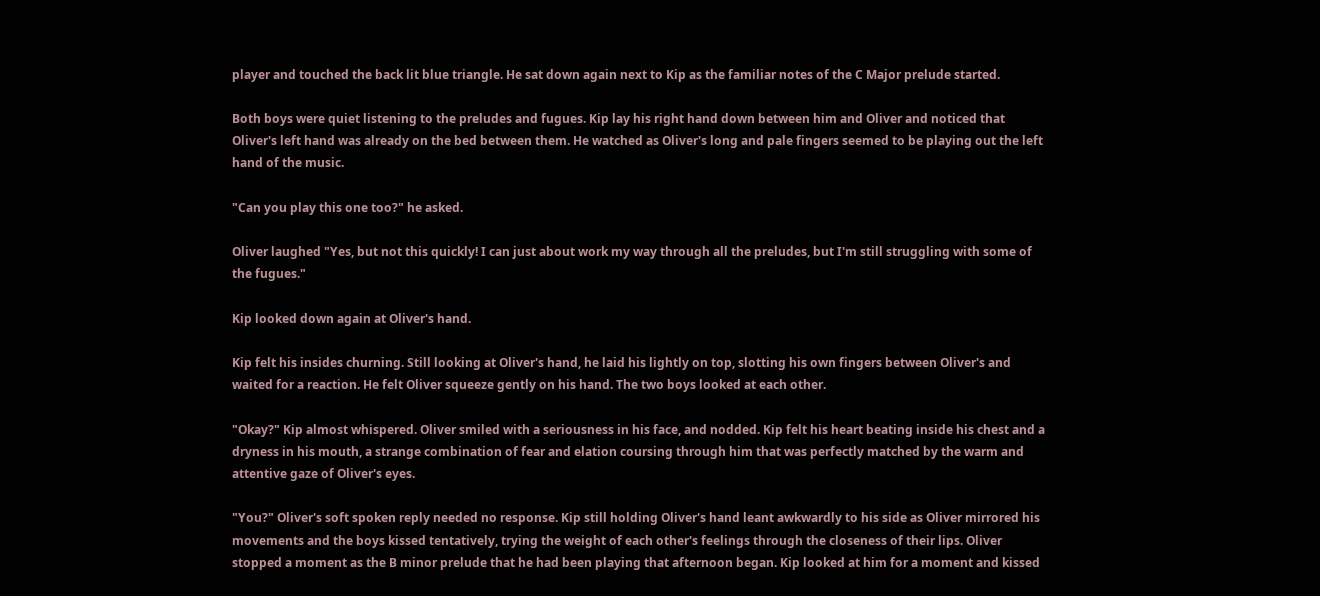player and touched the back lit blue triangle. He sat down again next to Kip as the familiar notes of the C Major prelude started.

Both boys were quiet listening to the preludes and fugues. Kip lay his right hand down between him and Oliver and noticed that Oliver's left hand was already on the bed between them. He watched as Oliver's long and pale fingers seemed to be playing out the left hand of the music.

"Can you play this one too?" he asked.

Oliver laughed "Yes, but not this quickly! I can just about work my way through all the preludes, but I'm still struggling with some of the fugues."

Kip looked down again at Oliver's hand.

Kip felt his insides churning. Still looking at Oliver's hand, he laid his lightly on top, slotting his own fingers between Oliver's and waited for a reaction. He felt Oliver squeeze gently on his hand. The two boys looked at each other.

"Okay?" Kip almost whispered. Oliver smiled with a seriousness in his face, and nodded. Kip felt his heart beating inside his chest and a dryness in his mouth, a strange combination of fear and elation coursing through him that was perfectly matched by the warm and attentive gaze of Oliver's eyes.

"You?" Oliver's soft spoken reply needed no response. Kip still holding Oliver's hand leant awkwardly to his side as Oliver mirrored his movements and the boys kissed tentatively, trying the weight of each other's feelings through the closeness of their lips. Oliver stopped a moment as the B minor prelude that he had been playing that afternoon began. Kip looked at him for a moment and kissed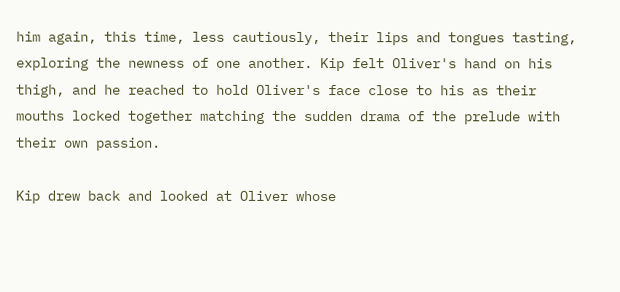him again, this time, less cautiously, their lips and tongues tasting, exploring the newness of one another. Kip felt Oliver's hand on his thigh, and he reached to hold Oliver's face close to his as their mouths locked together matching the sudden drama of the prelude with their own passion.

Kip drew back and looked at Oliver whose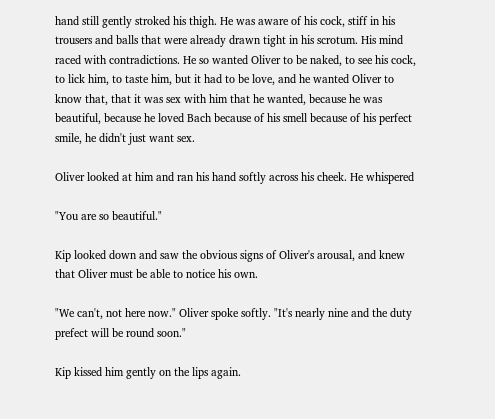hand still gently stroked his thigh. He was aware of his cock, stiff in his trousers and balls that were already drawn tight in his scrotum. His mind raced with contradictions. He so wanted Oliver to be naked, to see his cock, to lick him, to taste him, but it had to be love, and he wanted Oliver to know that, that it was sex with him that he wanted, because he was beautiful, because he loved Bach because of his smell because of his perfect smile, he didn't just want sex.

Oliver looked at him and ran his hand softly across his cheek. He whispered

"You are so beautiful."

Kip looked down and saw the obvious signs of Oliver's arousal, and knew that Oliver must be able to notice his own.

"We can't, not here now." Oliver spoke softly. "It's nearly nine and the duty prefect will be round soon."

Kip kissed him gently on the lips again.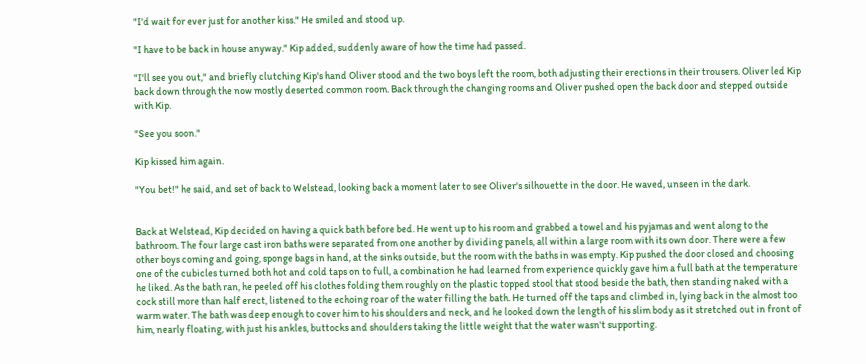"I'd wait for ever just for another kiss." He smiled and stood up.

"I have to be back in house anyway." Kip added, suddenly aware of how the time had passed.

"I'll see you out," and briefly clutching Kip's hand Oliver stood and the two boys left the room, both adjusting their erections in their trousers. Oliver led Kip back down through the now mostly deserted common room. Back through the changing rooms and Oliver pushed open the back door and stepped outside with Kip.

"See you soon."

Kip kissed him again.

"You bet!" he said, and set of back to Welstead, looking back a moment later to see Oliver's silhouette in the door. He waved, unseen in the dark.


Back at Welstead, Kip decided on having a quick bath before bed. He went up to his room and grabbed a towel and his pyjamas and went along to the bathroom. The four large cast iron baths were separated from one another by dividing panels, all within a large room with its own door. There were a few other boys coming and going, sponge bags in hand, at the sinks outside, but the room with the baths in was empty. Kip pushed the door closed and choosing one of the cubicles turned both hot and cold taps on to full, a combination he had learned from experience quickly gave him a full bath at the temperature he liked. As the bath ran, he peeled off his clothes folding them roughly on the plastic topped stool that stood beside the bath, then standing naked with a cock still more than half erect, listened to the echoing roar of the water filling the bath. He turned off the taps and climbed in, lying back in the almost too warm water. The bath was deep enough to cover him to his shoulders and neck, and he looked down the length of his slim body as it stretched out in front of him, nearly floating, with just his ankles, buttocks and shoulders taking the little weight that the water wasn't supporting.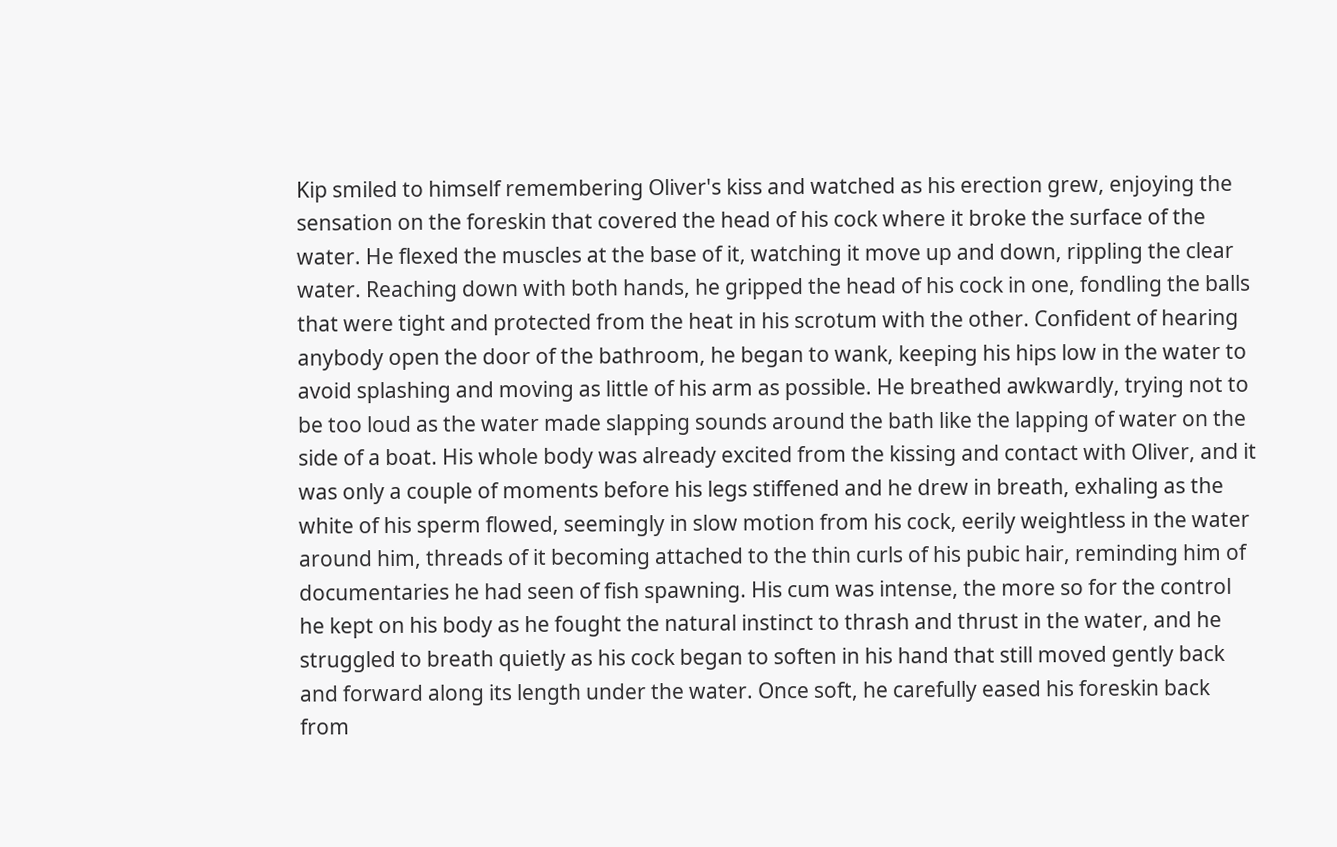Kip smiled to himself remembering Oliver's kiss and watched as his erection grew, enjoying the sensation on the foreskin that covered the head of his cock where it broke the surface of the water. He flexed the muscles at the base of it, watching it move up and down, rippling the clear water. Reaching down with both hands, he gripped the head of his cock in one, fondling the balls that were tight and protected from the heat in his scrotum with the other. Confident of hearing anybody open the door of the bathroom, he began to wank, keeping his hips low in the water to avoid splashing and moving as little of his arm as possible. He breathed awkwardly, trying not to be too loud as the water made slapping sounds around the bath like the lapping of water on the side of a boat. His whole body was already excited from the kissing and contact with Oliver, and it was only a couple of moments before his legs stiffened and he drew in breath, exhaling as the white of his sperm flowed, seemingly in slow motion from his cock, eerily weightless in the water around him, threads of it becoming attached to the thin curls of his pubic hair, reminding him of documentaries he had seen of fish spawning. His cum was intense, the more so for the control he kept on his body as he fought the natural instinct to thrash and thrust in the water, and he struggled to breath quietly as his cock began to soften in his hand that still moved gently back and forward along its length under the water. Once soft, he carefully eased his foreskin back from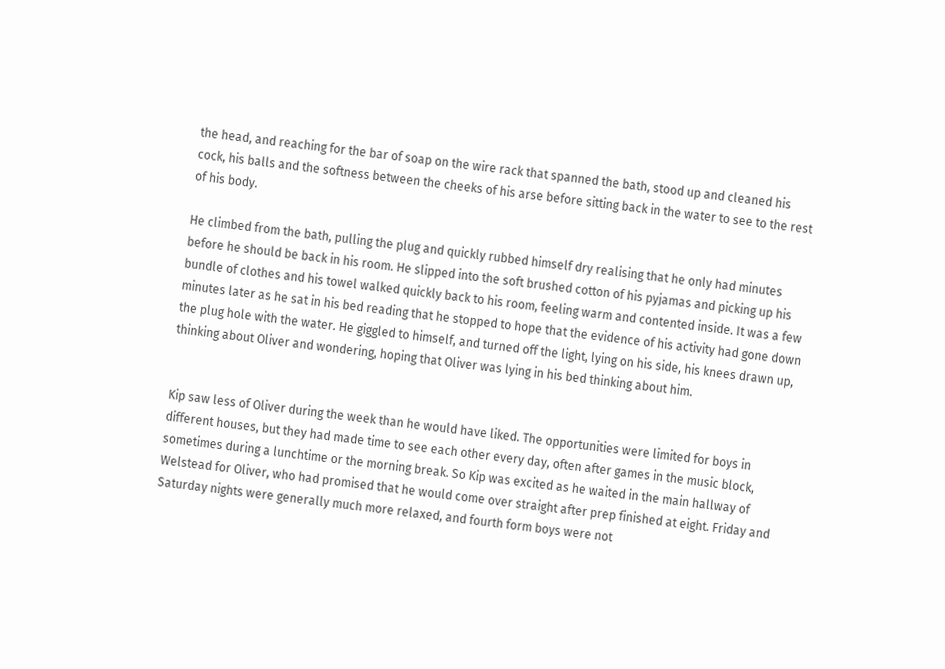the head, and reaching for the bar of soap on the wire rack that spanned the bath, stood up and cleaned his cock, his balls and the softness between the cheeks of his arse before sitting back in the water to see to the rest of his body.

He climbed from the bath, pulling the plug and quickly rubbed himself dry realising that he only had minutes before he should be back in his room. He slipped into the soft brushed cotton of his pyjamas and picking up his bundle of clothes and his towel walked quickly back to his room, feeling warm and contented inside. It was a few minutes later as he sat in his bed reading that he stopped to hope that the evidence of his activity had gone down the plug hole with the water. He giggled to himself, and turned off the light, lying on his side, his knees drawn up, thinking about Oliver and wondering, hoping that Oliver was lying in his bed thinking about him.


Kip saw less of Oliver during the week than he would have liked. The opportunities were limited for boys in different houses, but they had made time to see each other every day, often after games in the music block, sometimes during a lunchtime or the morning break. So Kip was excited as he waited in the main hallway of Welstead for Oliver, who had promised that he would come over straight after prep finished at eight. Friday and Saturday nights were generally much more relaxed, and fourth form boys were not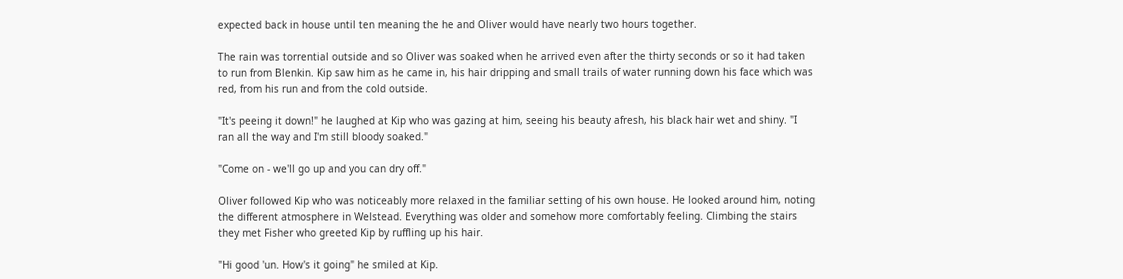expected back in house until ten meaning the he and Oliver would have nearly two hours together.

The rain was torrential outside and so Oliver was soaked when he arrived even after the thirty seconds or so it had taken to run from Blenkin. Kip saw him as he came in, his hair dripping and small trails of water running down his face which was red, from his run and from the cold outside.

"It's peeing it down!" he laughed at Kip who was gazing at him, seeing his beauty afresh, his black hair wet and shiny. "I ran all the way and I'm still bloody soaked."

"Come on - we'll go up and you can dry off."

Oliver followed Kip who was noticeably more relaxed in the familiar setting of his own house. He looked around him, noting the different atmosphere in Welstead. Everything was older and somehow more comfortably feeling. Climbing the stairs they met Fisher who greeted Kip by ruffling up his hair.

"Hi good 'un. How's it going" he smiled at Kip.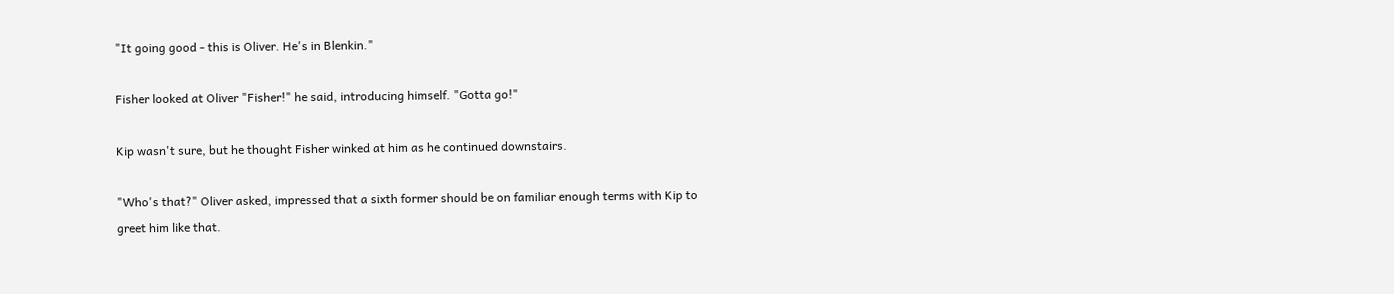"It going good - this is Oliver. He's in Blenkin."

Fisher looked at Oliver "Fisher!" he said, introducing himself. "Gotta go!"

Kip wasn't sure, but he thought Fisher winked at him as he continued downstairs.

"Who's that?" Oliver asked, impressed that a sixth former should be on familiar enough terms with Kip to greet him like that.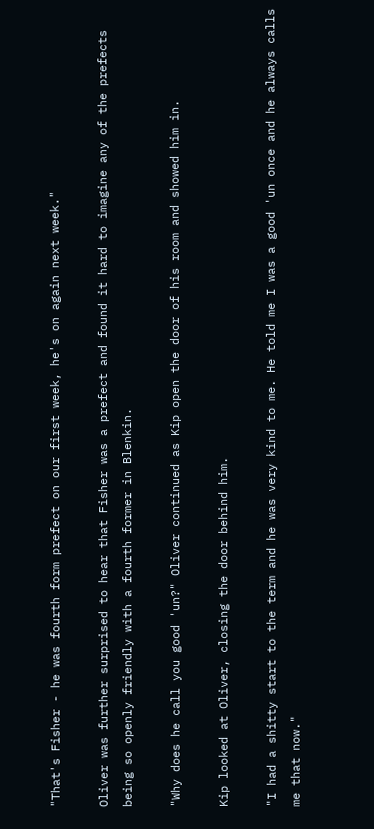"That's Fisher - he was fourth form prefect on our first week, he's on again next week."

Oliver was further surprised to hear that Fisher was a prefect and found it hard to imagine any of the prefects being so openly friendly with a fourth former in Blenkin.

"Why does he call you good 'un?" Oliver continued as Kip open the door of his room and showed him in.

Kip looked at Oliver, closing the door behind him.

"I had a shitty start to the term and he was very kind to me. He told me I was a good 'un once and he always calls me that now."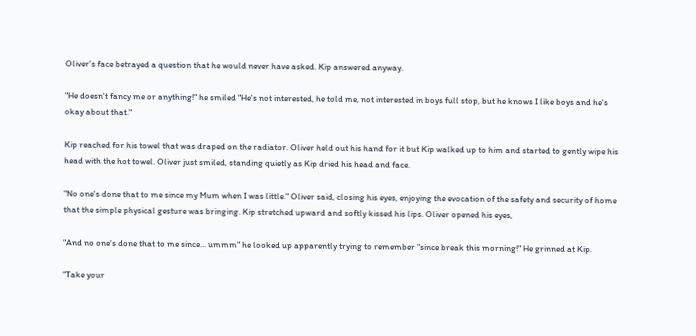Oliver's face betrayed a question that he would never have asked. Kip answered anyway.

"He doesn't fancy me or anything!" he smiled "He's not interested, he told me, not interested in boys full stop, but he knows I like boys and he's okay about that."

Kip reached for his towel that was draped on the radiator. Oliver held out his hand for it but Kip walked up to him and started to gently wipe his head with the hot towel. Oliver just smiled, standing quietly as Kip dried his head and face.

"No one's done that to me since my Mum when I was little." Oliver said, closing his eyes, enjoying the evocation of the safety and security of home that the simple physical gesture was bringing. Kip stretched upward and softly kissed his lips. Oliver opened his eyes,

"And no one's done that to me since... ummm" he looked up apparently trying to remember "since break this morning!" He grinned at Kip.

"Take your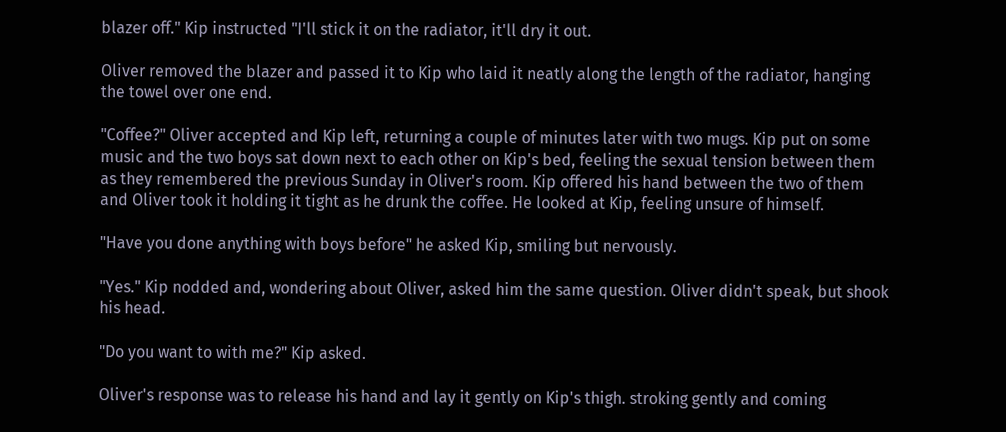blazer off." Kip instructed "I'll stick it on the radiator, it'll dry it out.

Oliver removed the blazer and passed it to Kip who laid it neatly along the length of the radiator, hanging the towel over one end.

"Coffee?" Oliver accepted and Kip left, returning a couple of minutes later with two mugs. Kip put on some music and the two boys sat down next to each other on Kip's bed, feeling the sexual tension between them as they remembered the previous Sunday in Oliver's room. Kip offered his hand between the two of them and Oliver took it holding it tight as he drunk the coffee. He looked at Kip, feeling unsure of himself.

"Have you done anything with boys before" he asked Kip, smiling but nervously.

"Yes." Kip nodded and, wondering about Oliver, asked him the same question. Oliver didn't speak, but shook his head.

"Do you want to with me?" Kip asked.

Oliver's response was to release his hand and lay it gently on Kip's thigh. stroking gently and coming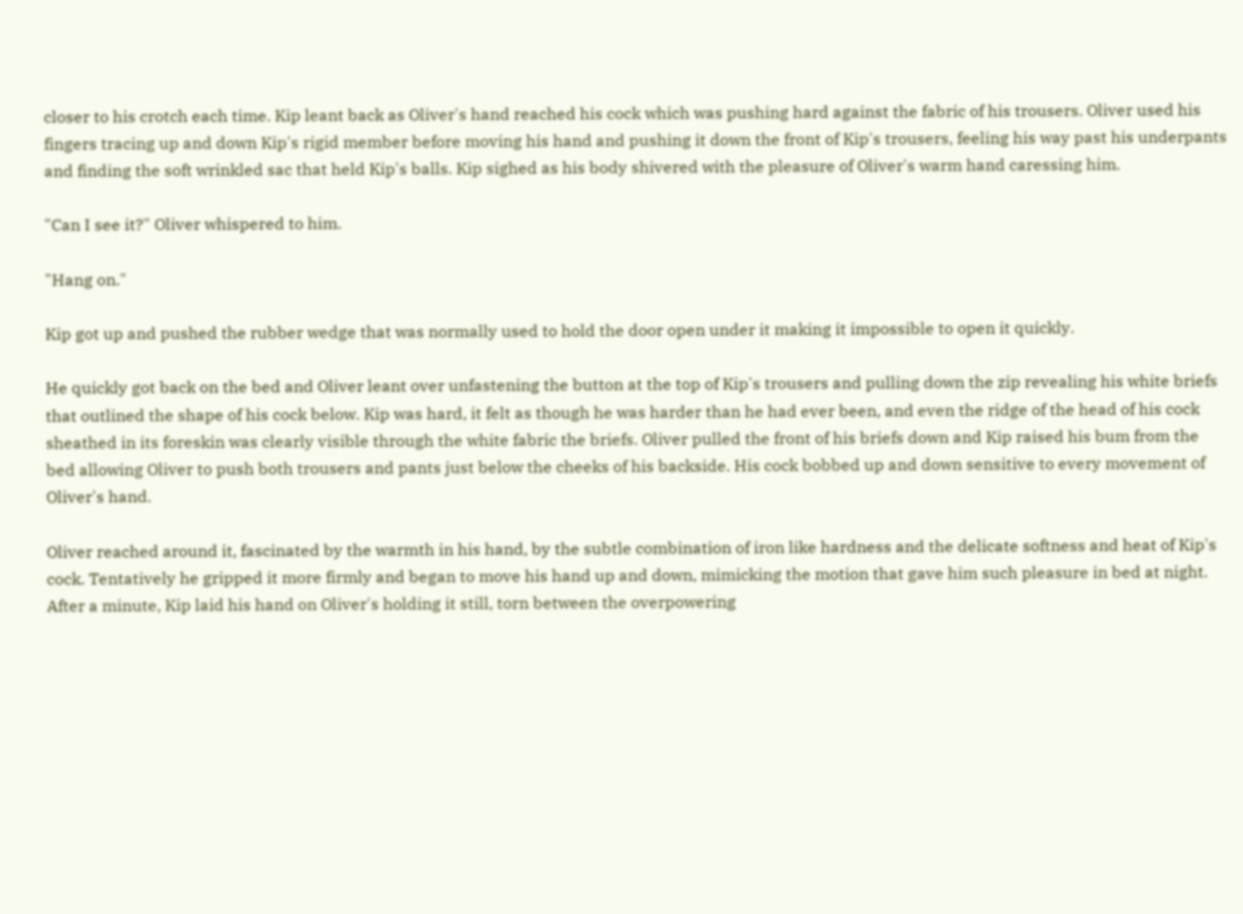closer to his crotch each time. Kip leant back as Oliver's hand reached his cock which was pushing hard against the fabric of his trousers. Oliver used his fingers tracing up and down Kip's rigid member before moving his hand and pushing it down the front of Kip's trousers, feeling his way past his underpants and finding the soft wrinkled sac that held Kip's balls. Kip sighed as his body shivered with the pleasure of Oliver's warm hand caressing him.

"Can I see it?" Oliver whispered to him.

"Hang on."

Kip got up and pushed the rubber wedge that was normally used to hold the door open under it making it impossible to open it quickly.

He quickly got back on the bed and Oliver leant over unfastening the button at the top of Kip's trousers and pulling down the zip revealing his white briefs that outlined the shape of his cock below. Kip was hard, it felt as though he was harder than he had ever been, and even the ridge of the head of his cock sheathed in its foreskin was clearly visible through the white fabric the briefs. Oliver pulled the front of his briefs down and Kip raised his bum from the bed allowing Oliver to push both trousers and pants just below the cheeks of his backside. His cock bobbed up and down sensitive to every movement of Oliver's hand.

Oliver reached around it, fascinated by the warmth in his hand, by the subtle combination of iron like hardness and the delicate softness and heat of Kip's cock. Tentatively he gripped it more firmly and began to move his hand up and down, mimicking the motion that gave him such pleasure in bed at night. After a minute, Kip laid his hand on Oliver's holding it still, torn between the overpowering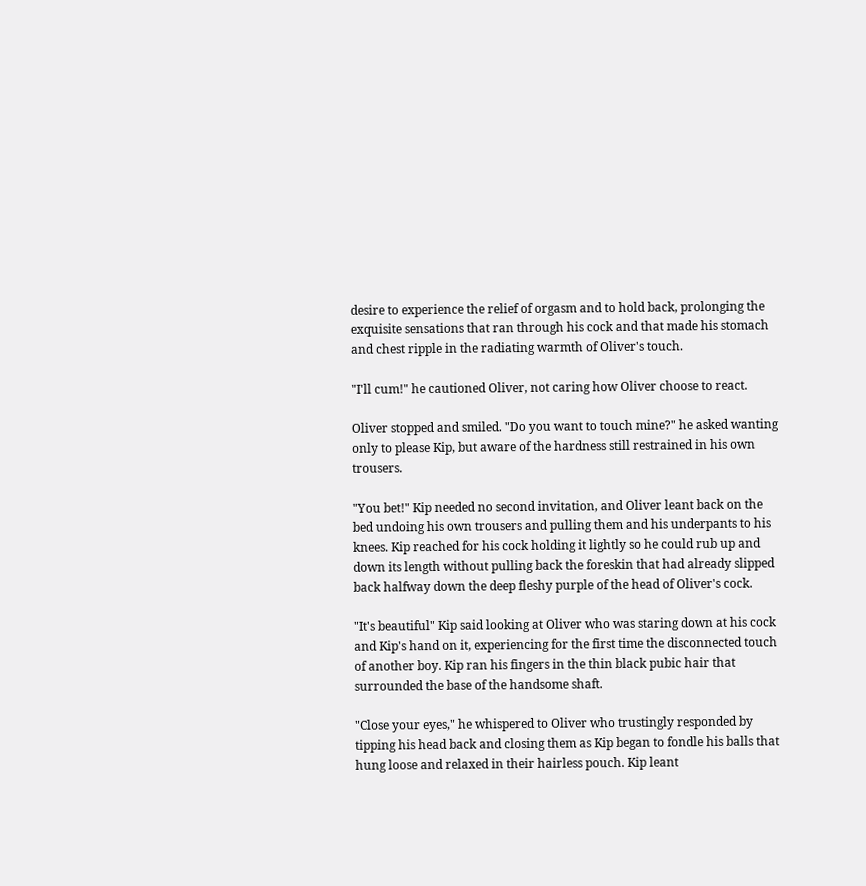desire to experience the relief of orgasm and to hold back, prolonging the exquisite sensations that ran through his cock and that made his stomach and chest ripple in the radiating warmth of Oliver's touch.

"I'll cum!" he cautioned Oliver, not caring how Oliver choose to react.

Oliver stopped and smiled. "Do you want to touch mine?" he asked wanting only to please Kip, but aware of the hardness still restrained in his own trousers.

"You bet!" Kip needed no second invitation, and Oliver leant back on the bed undoing his own trousers and pulling them and his underpants to his knees. Kip reached for his cock holding it lightly so he could rub up and down its length without pulling back the foreskin that had already slipped back halfway down the deep fleshy purple of the head of Oliver's cock.

"It's beautiful" Kip said looking at Oliver who was staring down at his cock and Kip's hand on it, experiencing for the first time the disconnected touch of another boy. Kip ran his fingers in the thin black pubic hair that surrounded the base of the handsome shaft.

"Close your eyes," he whispered to Oliver who trustingly responded by tipping his head back and closing them as Kip began to fondle his balls that hung loose and relaxed in their hairless pouch. Kip leant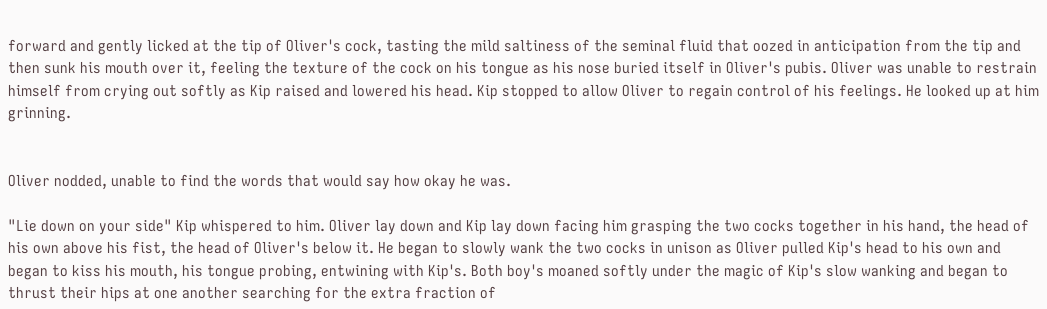forward and gently licked at the tip of Oliver's cock, tasting the mild saltiness of the seminal fluid that oozed in anticipation from the tip and then sunk his mouth over it, feeling the texture of the cock on his tongue as his nose buried itself in Oliver's pubis. Oliver was unable to restrain himself from crying out softly as Kip raised and lowered his head. Kip stopped to allow Oliver to regain control of his feelings. He looked up at him grinning.


Oliver nodded, unable to find the words that would say how okay he was.

"Lie down on your side" Kip whispered to him. Oliver lay down and Kip lay down facing him grasping the two cocks together in his hand, the head of his own above his fist, the head of Oliver's below it. He began to slowly wank the two cocks in unison as Oliver pulled Kip's head to his own and began to kiss his mouth, his tongue probing, entwining with Kip's. Both boy's moaned softly under the magic of Kip's slow wanking and began to thrust their hips at one another searching for the extra fraction of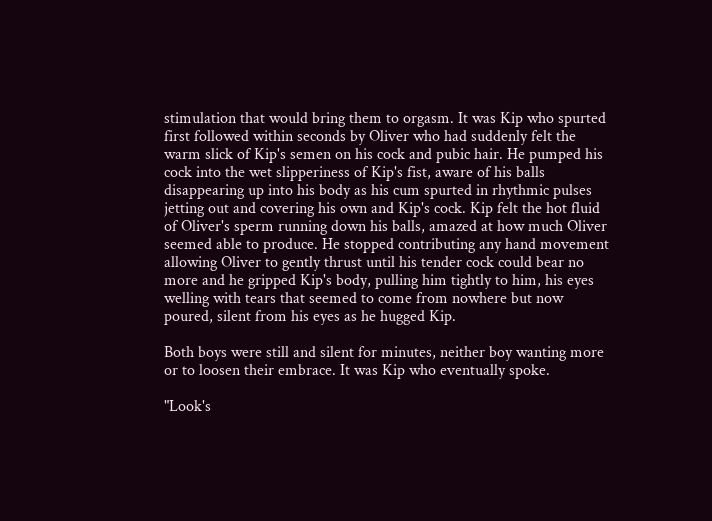stimulation that would bring them to orgasm. It was Kip who spurted first followed within seconds by Oliver who had suddenly felt the warm slick of Kip's semen on his cock and pubic hair. He pumped his cock into the wet slipperiness of Kip's fist, aware of his balls disappearing up into his body as his cum spurted in rhythmic pulses jetting out and covering his own and Kip's cock. Kip felt the hot fluid of Oliver's sperm running down his balls, amazed at how much Oliver seemed able to produce. He stopped contributing any hand movement allowing Oliver to gently thrust until his tender cock could bear no more and he gripped Kip's body, pulling him tightly to him, his eyes welling with tears that seemed to come from nowhere but now poured, silent from his eyes as he hugged Kip.

Both boys were still and silent for minutes, neither boy wanting more or to loosen their embrace. It was Kip who eventually spoke.

"Look's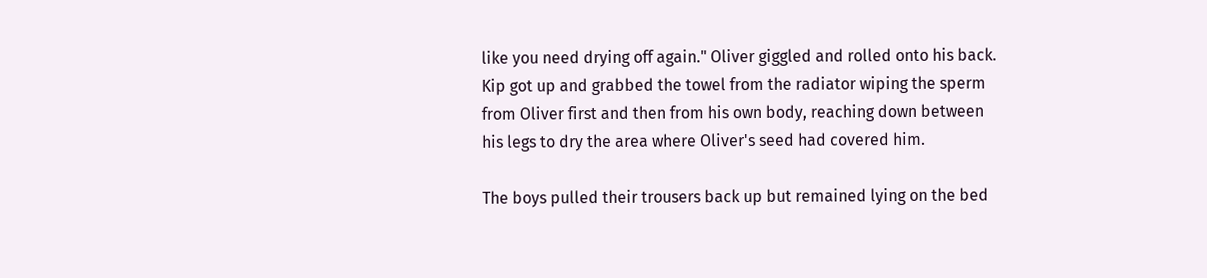like you need drying off again." Oliver giggled and rolled onto his back. Kip got up and grabbed the towel from the radiator wiping the sperm from Oliver first and then from his own body, reaching down between his legs to dry the area where Oliver's seed had covered him.

The boys pulled their trousers back up but remained lying on the bed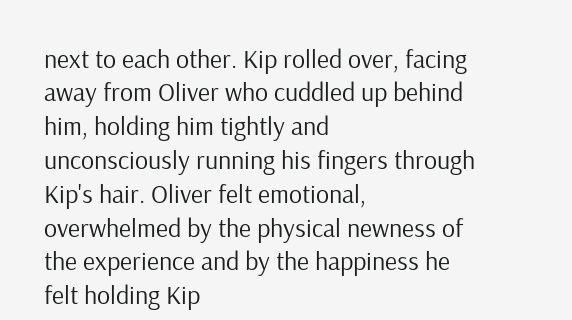next to each other. Kip rolled over, facing away from Oliver who cuddled up behind him, holding him tightly and unconsciously running his fingers through Kip's hair. Oliver felt emotional, overwhelmed by the physical newness of the experience and by the happiness he felt holding Kip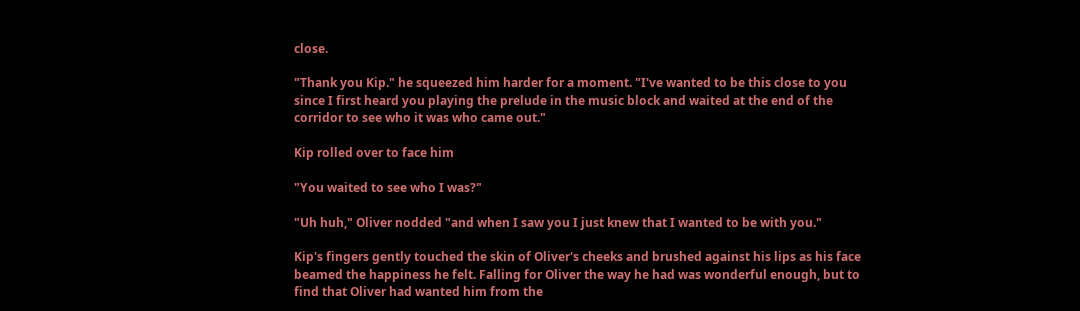close.

"Thank you Kip." he squeezed him harder for a moment. "I've wanted to be this close to you since I first heard you playing the prelude in the music block and waited at the end of the corridor to see who it was who came out."

Kip rolled over to face him

"You waited to see who I was?"

"Uh huh," Oliver nodded "and when I saw you I just knew that I wanted to be with you."

Kip's fingers gently touched the skin of Oliver's cheeks and brushed against his lips as his face beamed the happiness he felt. Falling for Oliver the way he had was wonderful enough, but to find that Oliver had wanted him from the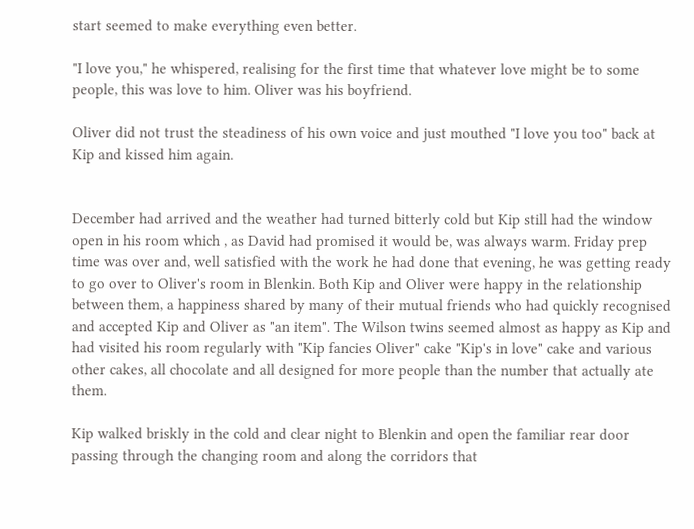start seemed to make everything even better.

"I love you," he whispered, realising for the first time that whatever love might be to some people, this was love to him. Oliver was his boyfriend.

Oliver did not trust the steadiness of his own voice and just mouthed "I love you too" back at Kip and kissed him again.


December had arrived and the weather had turned bitterly cold but Kip still had the window open in his room which , as David had promised it would be, was always warm. Friday prep time was over and, well satisfied with the work he had done that evening, he was getting ready to go over to Oliver's room in Blenkin. Both Kip and Oliver were happy in the relationship between them, a happiness shared by many of their mutual friends who had quickly recognised and accepted Kip and Oliver as "an item". The Wilson twins seemed almost as happy as Kip and had visited his room regularly with "Kip fancies Oliver" cake "Kip's in love" cake and various other cakes, all chocolate and all designed for more people than the number that actually ate them.

Kip walked briskly in the cold and clear night to Blenkin and open the familiar rear door passing through the changing room and along the corridors that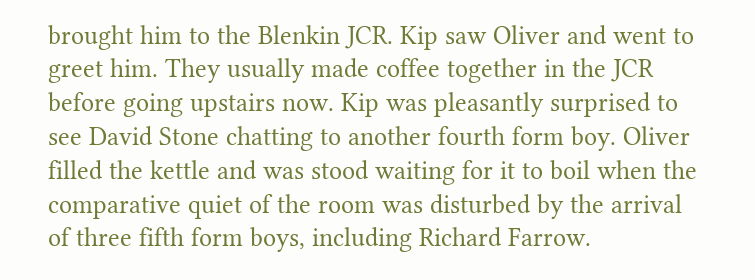brought him to the Blenkin JCR. Kip saw Oliver and went to greet him. They usually made coffee together in the JCR before going upstairs now. Kip was pleasantly surprised to see David Stone chatting to another fourth form boy. Oliver filled the kettle and was stood waiting for it to boil when the comparative quiet of the room was disturbed by the arrival of three fifth form boys, including Richard Farrow.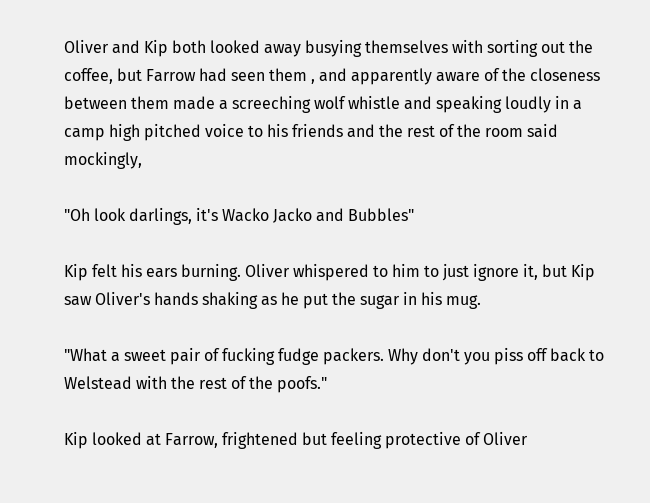Oliver and Kip both looked away busying themselves with sorting out the coffee, but Farrow had seen them , and apparently aware of the closeness between them made a screeching wolf whistle and speaking loudly in a camp high pitched voice to his friends and the rest of the room said mockingly,

"Oh look darlings, it's Wacko Jacko and Bubbles"

Kip felt his ears burning. Oliver whispered to him to just ignore it, but Kip saw Oliver's hands shaking as he put the sugar in his mug.

"What a sweet pair of fucking fudge packers. Why don't you piss off back to Welstead with the rest of the poofs."

Kip looked at Farrow, frightened but feeling protective of Oliver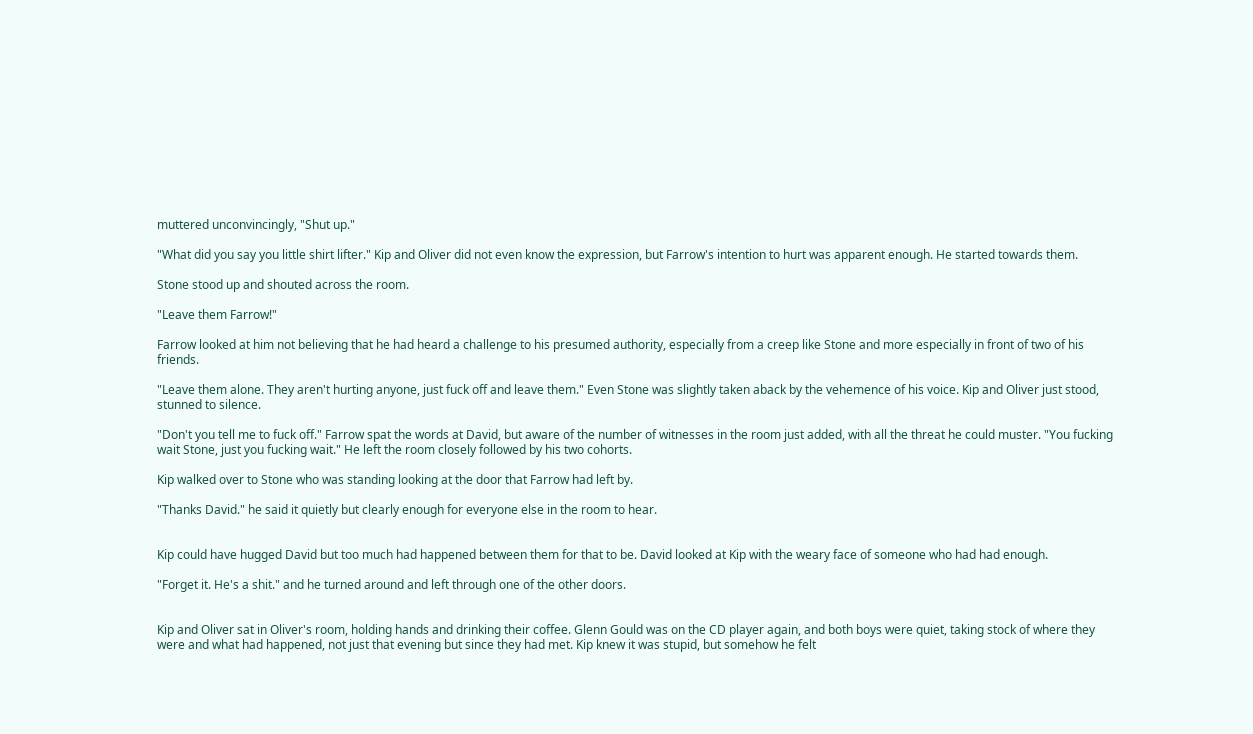muttered unconvincingly, "Shut up."

"What did you say you little shirt lifter." Kip and Oliver did not even know the expression, but Farrow's intention to hurt was apparent enough. He started towards them.

Stone stood up and shouted across the room.

"Leave them Farrow!"

Farrow looked at him not believing that he had heard a challenge to his presumed authority, especially from a creep like Stone and more especially in front of two of his friends.

"Leave them alone. They aren't hurting anyone, just fuck off and leave them." Even Stone was slightly taken aback by the vehemence of his voice. Kip and Oliver just stood, stunned to silence.

"Don't you tell me to fuck off." Farrow spat the words at David, but aware of the number of witnesses in the room just added, with all the threat he could muster. "You fucking wait Stone, just you fucking wait." He left the room closely followed by his two cohorts.

Kip walked over to Stone who was standing looking at the door that Farrow had left by.

"Thanks David." he said it quietly but clearly enough for everyone else in the room to hear.


Kip could have hugged David but too much had happened between them for that to be. David looked at Kip with the weary face of someone who had had enough.

"Forget it. He's a shit." and he turned around and left through one of the other doors.


Kip and Oliver sat in Oliver's room, holding hands and drinking their coffee. Glenn Gould was on the CD player again, and both boys were quiet, taking stock of where they were and what had happened, not just that evening but since they had met. Kip knew it was stupid, but somehow he felt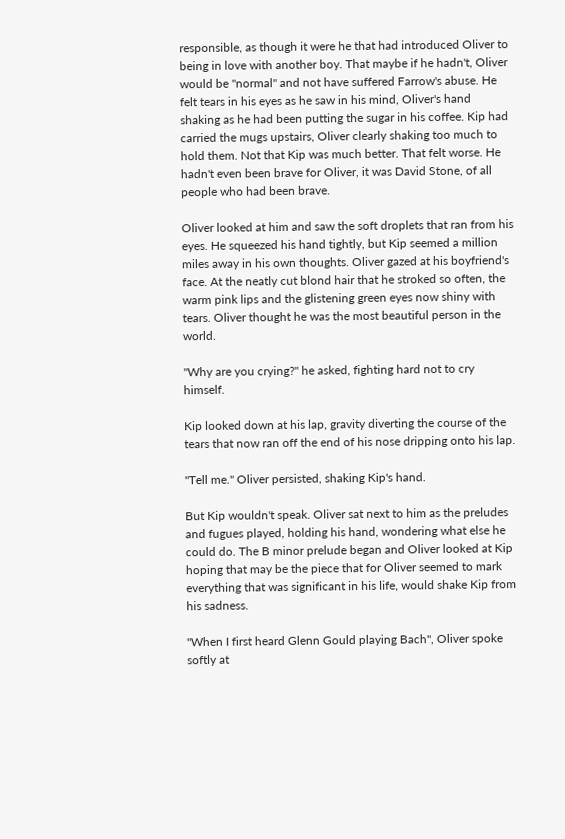responsible, as though it were he that had introduced Oliver to being in love with another boy. That maybe if he hadn't, Oliver would be "normal" and not have suffered Farrow's abuse. He felt tears in his eyes as he saw in his mind, Oliver's hand shaking as he had been putting the sugar in his coffee. Kip had carried the mugs upstairs, Oliver clearly shaking too much to hold them. Not that Kip was much better. That felt worse. He hadn't even been brave for Oliver, it was David Stone, of all people who had been brave.

Oliver looked at him and saw the soft droplets that ran from his eyes. He squeezed his hand tightly, but Kip seemed a million miles away in his own thoughts. Oliver gazed at his boyfriend's face. At the neatly cut blond hair that he stroked so often, the warm pink lips and the glistening green eyes now shiny with tears. Oliver thought he was the most beautiful person in the world.

"Why are you crying?" he asked, fighting hard not to cry himself.

Kip looked down at his lap, gravity diverting the course of the tears that now ran off the end of his nose dripping onto his lap.

"Tell me." Oliver persisted, shaking Kip's hand.

But Kip wouldn't speak. Oliver sat next to him as the preludes and fugues played, holding his hand, wondering what else he could do. The B minor prelude began and Oliver looked at Kip hoping that may be the piece that for Oliver seemed to mark everything that was significant in his life, would shake Kip from his sadness.

"When I first heard Glenn Gould playing Bach", Oliver spoke softly at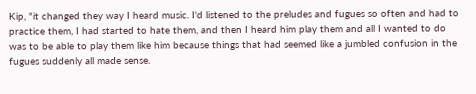Kip, "it changed they way I heard music. I'd listened to the preludes and fugues so often and had to practice them, I had started to hate them, and then I heard him play them and all I wanted to do was to be able to play them like him because things that had seemed like a jumbled confusion in the fugues suddenly all made sense.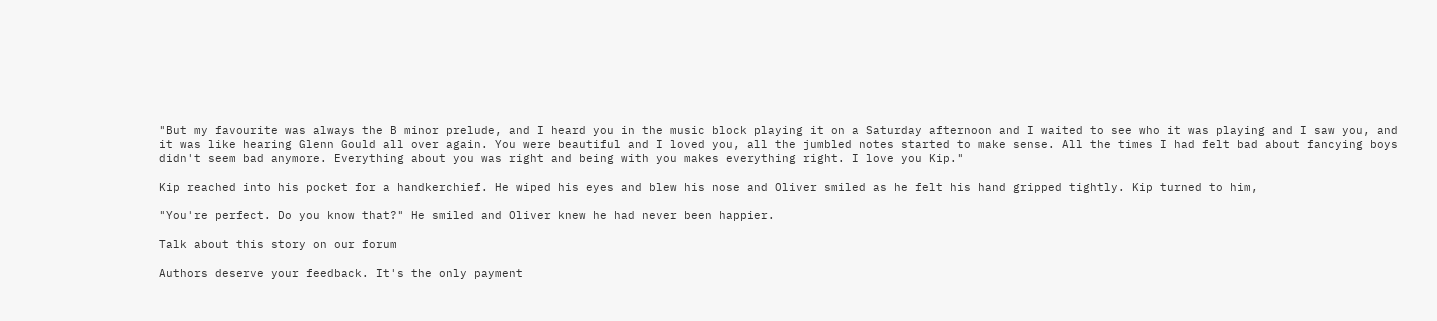"But my favourite was always the B minor prelude, and I heard you in the music block playing it on a Saturday afternoon and I waited to see who it was playing and I saw you, and it was like hearing Glenn Gould all over again. You were beautiful and I loved you, all the jumbled notes started to make sense. All the times I had felt bad about fancying boys didn't seem bad anymore. Everything about you was right and being with you makes everything right. I love you Kip."

Kip reached into his pocket for a handkerchief. He wiped his eyes and blew his nose and Oliver smiled as he felt his hand gripped tightly. Kip turned to him,

"You're perfect. Do you know that?" He smiled and Oliver knew he had never been happier.

Talk about this story on our forum

Authors deserve your feedback. It's the only payment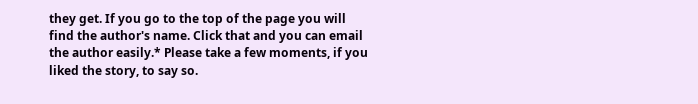they get. If you go to the top of the page you will find the author's name. Click that and you can email the author easily.* Please take a few moments, if you liked the story, to say so.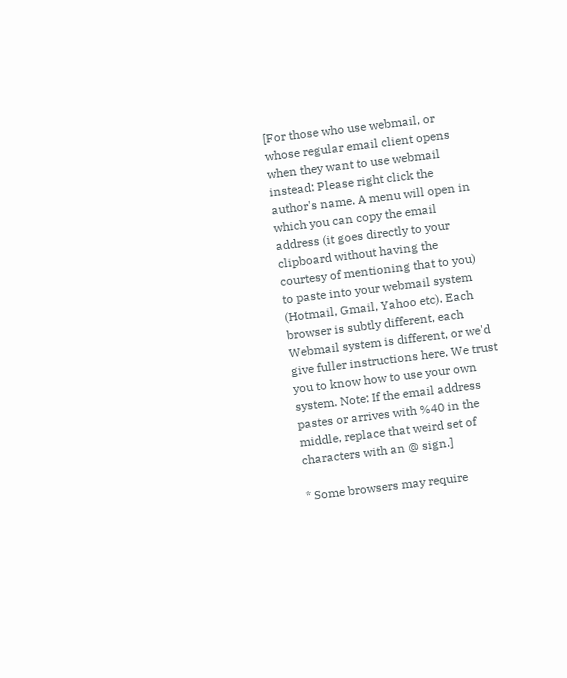[For those who use webmail, or whose regular email client opens when they want to use webmail instead: Please right click the author's name. A menu will open in which you can copy the email address (it goes directly to your clipboard without having the courtesy of mentioning that to you) to paste into your webmail system (Hotmail, Gmail, Yahoo etc). Each browser is subtly different, each Webmail system is different, or we'd give fuller instructions here. We trust you to know how to use your own system. Note: If the email address pastes or arrives with %40 in the middle, replace that weird set of characters with an @ sign.]

* Some browsers may require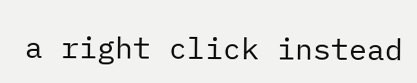a right click instead